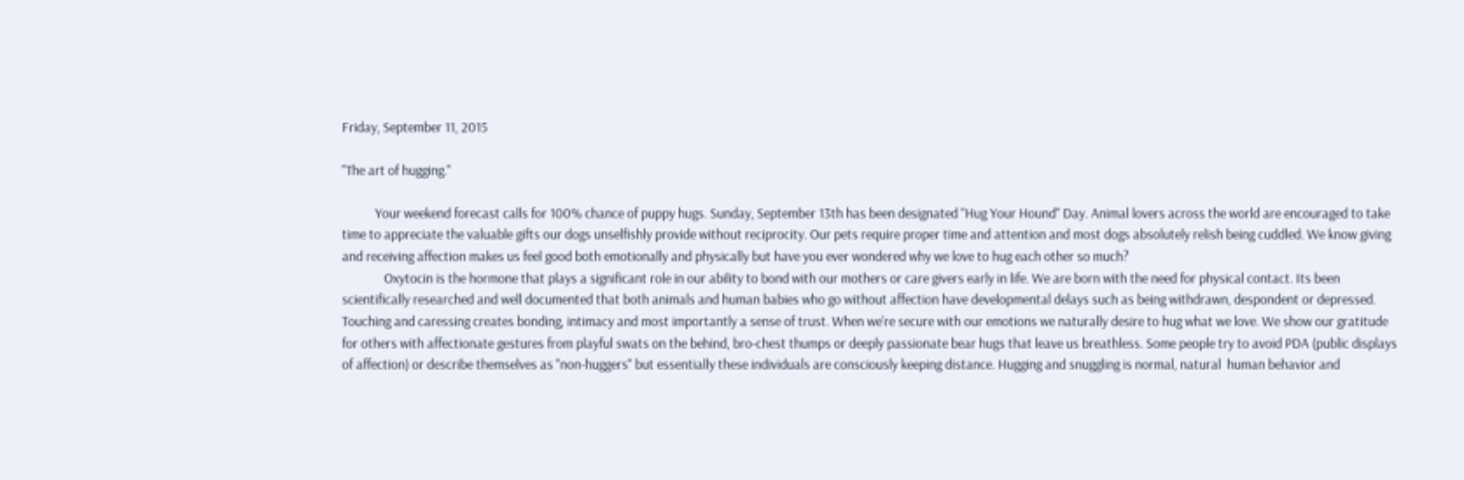Friday, September 11, 2015

"The art of hugging."

           Your weekend forecast calls for 100% chance of puppy hugs. Sunday, September 13th has been designated "Hug Your Hound" Day. Animal lovers across the world are encouraged to take time to appreciate the valuable gifts our dogs unselfishly provide without reciprocity. Our pets require proper time and attention and most dogs absolutely relish being cuddled. We know giving and receiving affection makes us feel good both emotionally and physically but have you ever wondered why we love to hug each other so much?
              Oxytocin is the hormone that plays a significant role in our ability to bond with our mothers or care givers early in life. We are born with the need for physical contact. Its been scientifically researched and well documented that both animals and human babies who go without affection have developmental delays such as being withdrawn, despondent or depressed. Touching and caressing creates bonding, intimacy and most importantly a sense of trust. When we're secure with our emotions we naturally desire to hug what we love. We show our gratitude for others with affectionate gestures from playful swats on the behind, bro-chest thumps or deeply passionate bear hugs that leave us breathless. Some people try to avoid PDA (public displays of affection) or describe themselves as "non-huggers" but essentially these individuals are consciously keeping distance. Hugging and snuggling is normal, natural  human behavior and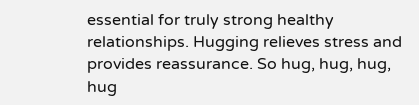essential for truly strong healthy relationships. Hugging relieves stress and provides reassurance. So hug, hug, hug, hug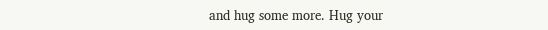and hug some more. Hug your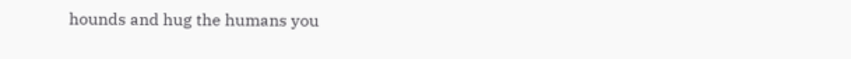hounds and hug the humans you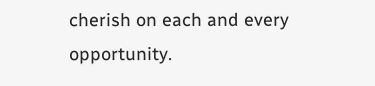cherish on each and every opportunity.